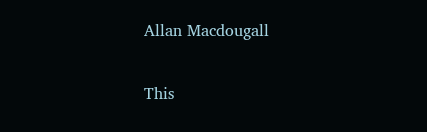Allan Macdougall


This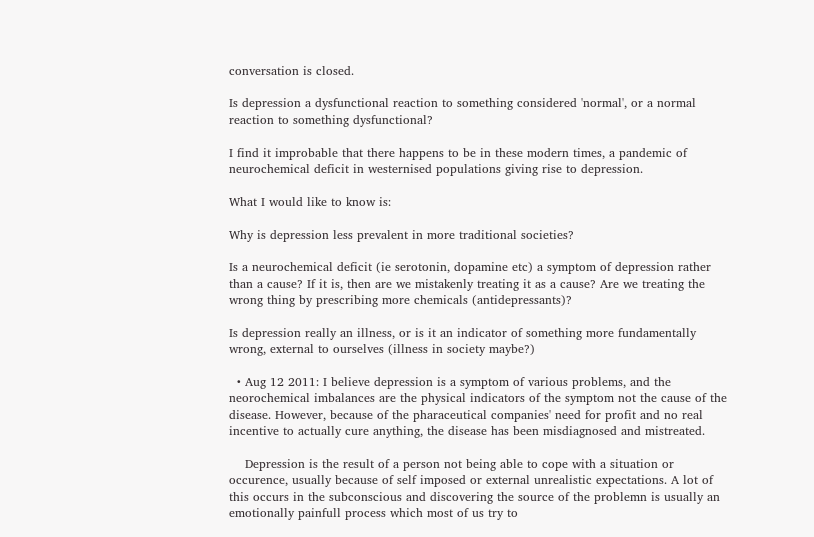conversation is closed.

Is depression a dysfunctional reaction to something considered 'normal', or a normal reaction to something dysfunctional?

I find it improbable that there happens to be in these modern times, a pandemic of neurochemical deficit in westernised populations giving rise to depression.

What I would like to know is:

Why is depression less prevalent in more traditional societies?

Is a neurochemical deficit (ie serotonin, dopamine etc) a symptom of depression rather than a cause? If it is, then are we mistakenly treating it as a cause? Are we treating the wrong thing by prescribing more chemicals (antidepressants)?

Is depression really an illness, or is it an indicator of something more fundamentally wrong, external to ourselves (illness in society maybe?)

  • Aug 12 2011: I believe depression is a symptom of various problems, and the neorochemical imbalances are the physical indicators of the symptom not the cause of the disease. However, because of the pharaceutical companies' need for profit and no real incentive to actually cure anything, the disease has been misdiagnosed and mistreated.

    Depression is the result of a person not being able to cope with a situation or occurence, usually because of self imposed or external unrealistic expectations. A lot of this occurs in the subconscious and discovering the source of the problemn is usually an emotionally painfull process which most of us try to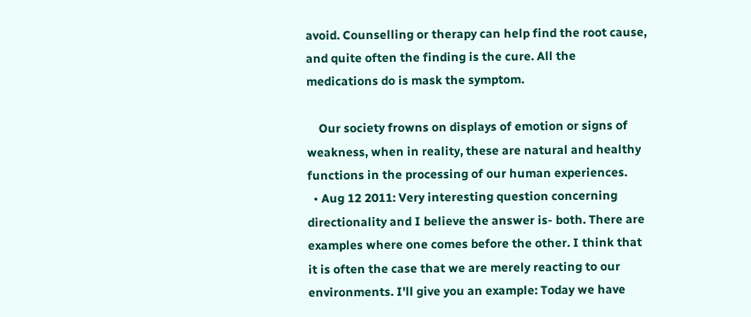avoid. Counselling or therapy can help find the root cause, and quite often the finding is the cure. All the medications do is mask the symptom.

    Our society frowns on displays of emotion or signs of weakness, when in reality, these are natural and healthy functions in the processing of our human experiences.
  • Aug 12 2011: Very interesting question concerning directionality and I believe the answer is- both. There are examples where one comes before the other. I think that it is often the case that we are merely reacting to our environments. I'll give you an example: Today we have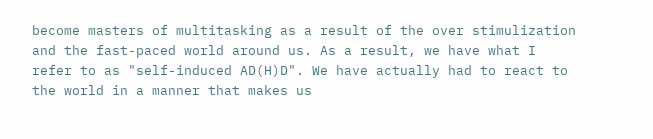become masters of multitasking as a result of the over stimulization and the fast-paced world around us. As a result, we have what I refer to as "self-induced AD(H)D". We have actually had to react to the world in a manner that makes us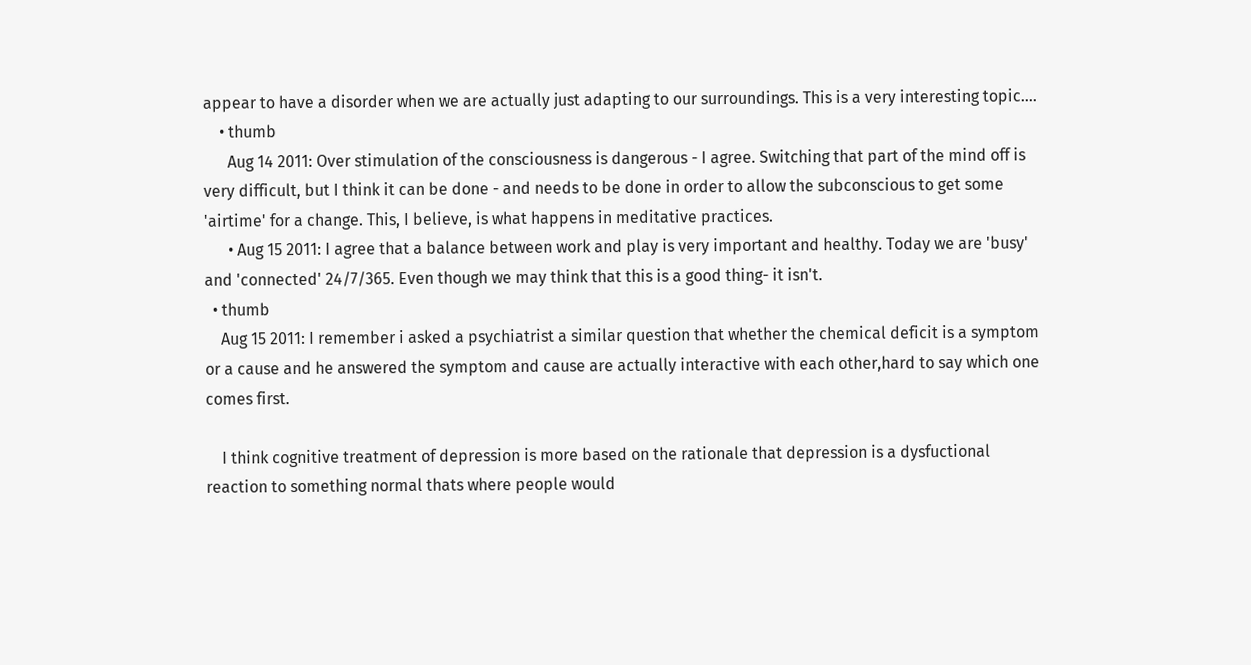appear to have a disorder when we are actually just adapting to our surroundings. This is a very interesting topic....
    • thumb
      Aug 14 2011: Over stimulation of the consciousness is dangerous - I agree. Switching that part of the mind off is very difficult, but I think it can be done - and needs to be done in order to allow the subconscious to get some 'airtime' for a change. This, I believe, is what happens in meditative practices.
      • Aug 15 2011: I agree that a balance between work and play is very important and healthy. Today we are 'busy' and 'connected' 24/7/365. Even though we may think that this is a good thing- it isn't.
  • thumb
    Aug 15 2011: I remember i asked a psychiatrist a similar question that whether the chemical deficit is a symptom or a cause and he answered the symptom and cause are actually interactive with each other,hard to say which one comes first.

    I think cognitive treatment of depression is more based on the rationale that depression is a dysfuctional reaction to something normal thats where people would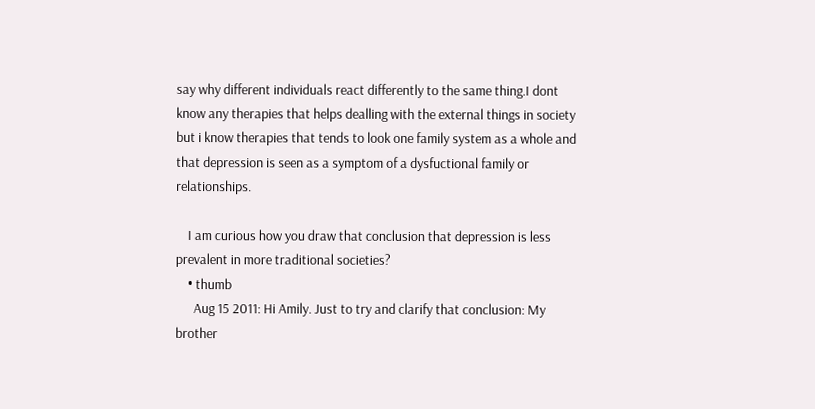say why different individuals react differently to the same thing.I dont know any therapies that helps dealling with the external things in society but i know therapies that tends to look one family system as a whole and that depression is seen as a symptom of a dysfuctional family or relationships.

    I am curious how you draw that conclusion that depression is less prevalent in more traditional societies?
    • thumb
      Aug 15 2011: Hi Amily. Just to try and clarify that conclusion: My brother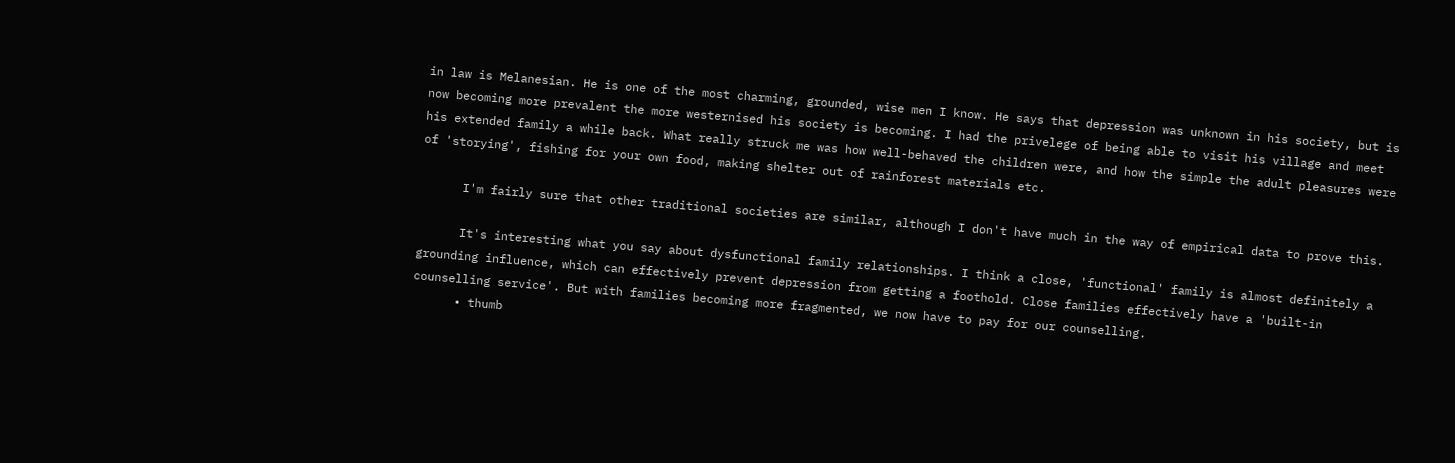in law is Melanesian. He is one of the most charming, grounded, wise men I know. He says that depression was unknown in his society, but is now becoming more prevalent the more westernised his society is becoming. I had the privelege of being able to visit his village and meet his extended family a while back. What really struck me was how well-behaved the children were, and how the simple the adult pleasures were of 'storying', fishing for your own food, making shelter out of rainforest materials etc.

      I'm fairly sure that other traditional societies are similar, although I don't have much in the way of empirical data to prove this.

      It's interesting what you say about dysfunctional family relationships. I think a close, 'functional' family is almost definitely a grounding influence, which can effectively prevent depression from getting a foothold. Close families effectively have a 'built-in counselling service'. But with families becoming more fragmented, we now have to pay for our counselling.
      • thumb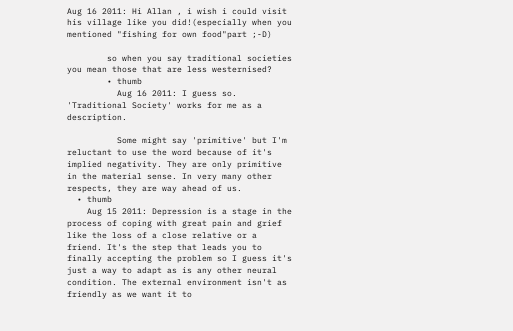Aug 16 2011: Hi Allan , i wish i could visit his village like you did!(especially when you mentioned "fishing for own food"part ;-D)

        so when you say traditional societies you mean those that are less westernised?
        • thumb
          Aug 16 2011: I guess so. 'Traditional Society' works for me as a description.

          Some might say 'primitive' but I'm reluctant to use the word because of it's implied negativity. They are only primitive in the material sense. In very many other respects, they are way ahead of us.
  • thumb
    Aug 15 2011: Depression is a stage in the process of coping with great pain and grief like the loss of a close relative or a friend. It's the step that leads you to finally accepting the problem so I guess it's just a way to adapt as is any other neural condition. The external environment isn't as friendly as we want it to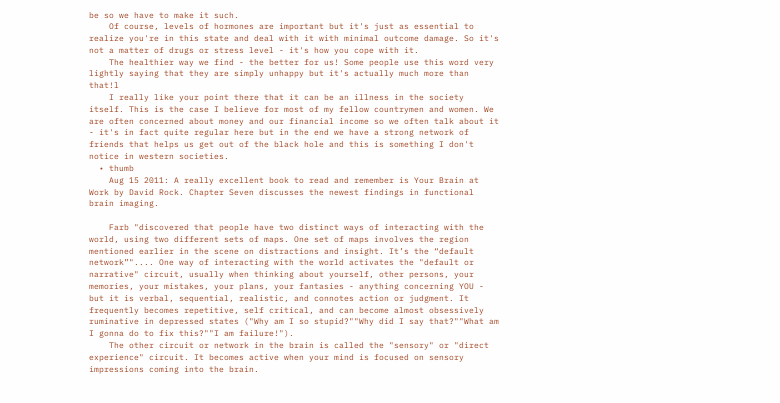be so we have to make it such.
    Of course, levels of hormones are important but it's just as essential to realize you're in this state and deal with it with minimal outcome damage. So it's not a matter of drugs or stress level - it's how you cope with it.
    The healthier way we find - the better for us! Some people use this word very lightly saying that they are simply unhappy but it's actually much more than that!l
    I really like your point there that it can be an illness in the society itself. This is the case I believe for most of my fellow countrymen and women. We are often concerned about money and our financial income so we often talk about it - it's in fact quite regular here but in the end we have a strong network of friends that helps us get out of the black hole and this is something I don't notice in western societies.
  • thumb
    Aug 15 2011: A really excellent book to read and remember is Your Brain at Work by David Rock. Chapter Seven discusses the newest findings in functional brain imaging.

    Farb "discovered that people have two distinct ways of interacting with the world, using two different sets of maps. One set of maps involves the region mentioned earlier in the scene on distractions and insight. It’s the “default network”".... One way of interacting with the world activates the "default or narrative" circuit, usually when thinking about yourself, other persons, your memories, your mistakes, your plans, your fantasies - anything concerning YOU - but it is verbal, sequential, realistic, and connotes action or judgment. It frequently becomes repetitive, self critical, and can become almost obsessively ruminative in depressed states ("Why am I so stupid?""Why did I say that?""What am I gonna do to fix this?""I am failure!").
    The other circuit or network in the brain is called the "sensory" or "direct experience" circuit. It becomes active when your mind is focused on sensory impressions coming into the brain.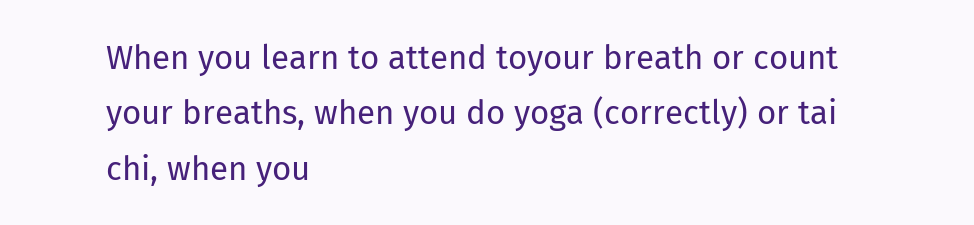When you learn to attend toyour breath or count your breaths, when you do yoga (correctly) or tai chi, when you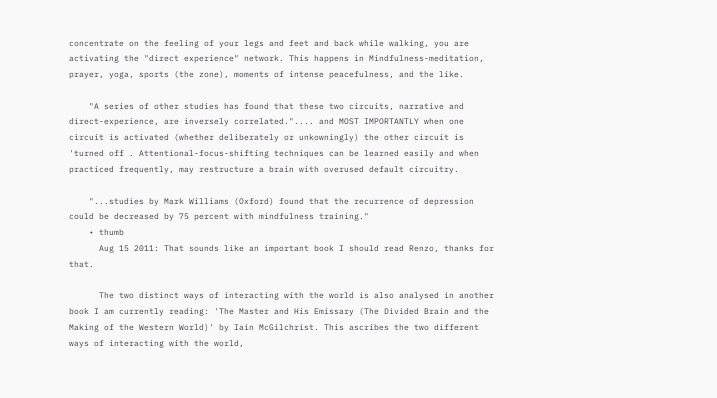concentrate on the feeling of your legs and feet and back while walking, you are activating the "direct experience" network. This happens in Mindfulness-meditation, prayer, yoga, sports (the zone), moments of intense peacefulness, and the like.

    "A series of other studies has found that these two circuits, narrative and direct-experience, are inversely correlated.".... and MOST IMPORTANTLY when one circuit is activated (whether deliberately or unkowningly) the other circuit is 'turned off . Attentional-focus-shifting techniques can be learned easily and when practiced frequently, may restructure a brain with overused default circuitry.

    "...studies by Mark Williams (Oxford) found that the recurrence of depression could be decreased by 75 percent with mindfulness training."
    • thumb
      Aug 15 2011: That sounds like an important book I should read Renzo, thanks for that.

      The two distinct ways of interacting with the world is also analysed in another book I am currently reading: 'The Master and His Emissary (The Divided Brain and the Making of the Western World)' by Iain McGilchrist. This ascribes the two different ways of interacting with the world,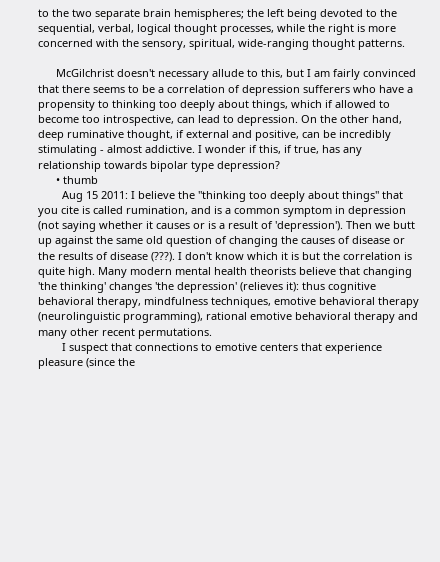to the two separate brain hemispheres; the left being devoted to the sequential, verbal, logical thought processes, while the right is more concerned with the sensory, spiritual, wide-ranging thought patterns.

      McGilchrist doesn't necessary allude to this, but I am fairly convinced that there seems to be a correlation of depression sufferers who have a propensity to thinking too deeply about things, which if allowed to become too introspective, can lead to depression. On the other hand, deep ruminative thought, if external and positive, can be incredibly stimulating - almost addictive. I wonder if this, if true, has any relationship towards bipolar type depression?
      • thumb
        Aug 15 2011: I believe the "thinking too deeply about things" that you cite is called rumination, and is a common symptom in depression (not saying whether it causes or is a result of 'depression'). Then we butt up against the same old question of changing the causes of disease or the results of disease (???). I don't know which it is but the correlation is quite high. Many modern mental health theorists believe that changing 'the thinking' changes 'the depression' (relieves it): thus cognitive behavioral therapy, mindfulness techniques, emotive behavioral therapy (neurolinguistic programming), rational emotive behavioral therapy and many other recent permutations.
        I suspect that connections to emotive centers that experience pleasure (since the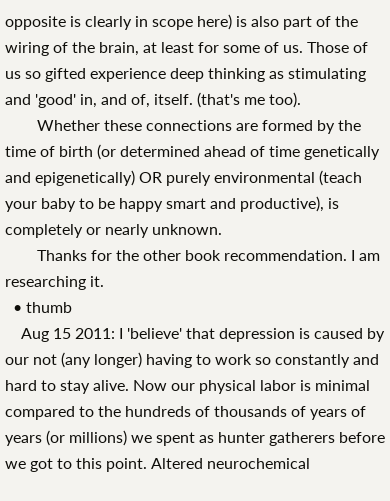opposite is clearly in scope here) is also part of the wiring of the brain, at least for some of us. Those of us so gifted experience deep thinking as stimulating and 'good' in, and of, itself. (that's me too).
        Whether these connections are formed by the time of birth (or determined ahead of time genetically and epigenetically) OR purely environmental (teach your baby to be happy smart and productive), is completely or nearly unknown.
        Thanks for the other book recommendation. I am researching it.
  • thumb
    Aug 15 2011: I 'believe' that depression is caused by our not (any longer) having to work so constantly and hard to stay alive. Now our physical labor is minimal compared to the hundreds of thousands of years of years (or millions) we spent as hunter gatherers before we got to this point. Altered neurochemical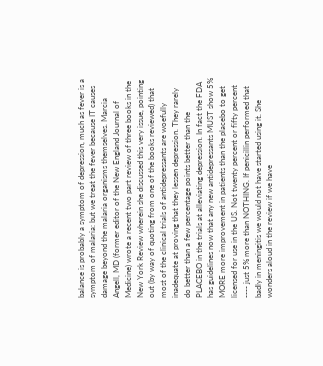balance is probably a symptom of depression, much as fever is a symptom of malaria: but we treat the fever because IT causes damage beyond the malaria organisms themselves. Marcia Angell, MD (former editor of the New England Journal of Medicine) wrote a recent two part review of three books in the New York Review wherein she discussed this very issue, pointing out (by way of quoting from one of the books reviewed) that most of the clinical trials of antidepressants are woefully inadequate at proving that they lessen depression. They rarely do better than a few percentage points better than the PLACEBO in the trials at alleviating depression. In fact the FDA has guidelines now that any new antidepressants MUST show 5% MORE more improvement in patients than the placebo to get licensed for use in the US. Not twenty percent or fifty percent ---- just 5% more than NOTHING. If penicillin performed that badly in meningitis we would not have started using it. She wonders aloud in the review if we have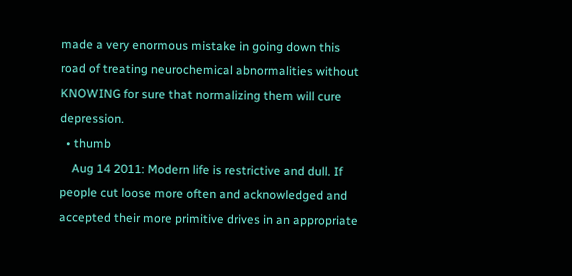made a very enormous mistake in going down this road of treating neurochemical abnormalities without KNOWING for sure that normalizing them will cure depression.
  • thumb
    Aug 14 2011: Modern life is restrictive and dull. If people cut loose more often and acknowledged and accepted their more primitive drives in an appropriate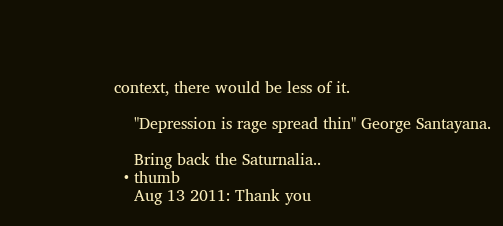context, there would be less of it.

    "Depression is rage spread thin" George Santayana.

    Bring back the Saturnalia..
  • thumb
    Aug 13 2011: Thank you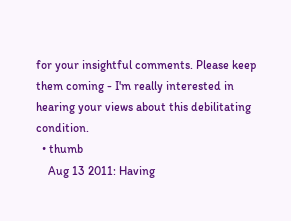for your insightful comments. Please keep them coming - I'm really interested in hearing your views about this debilitating condition.
  • thumb
    Aug 13 2011: Having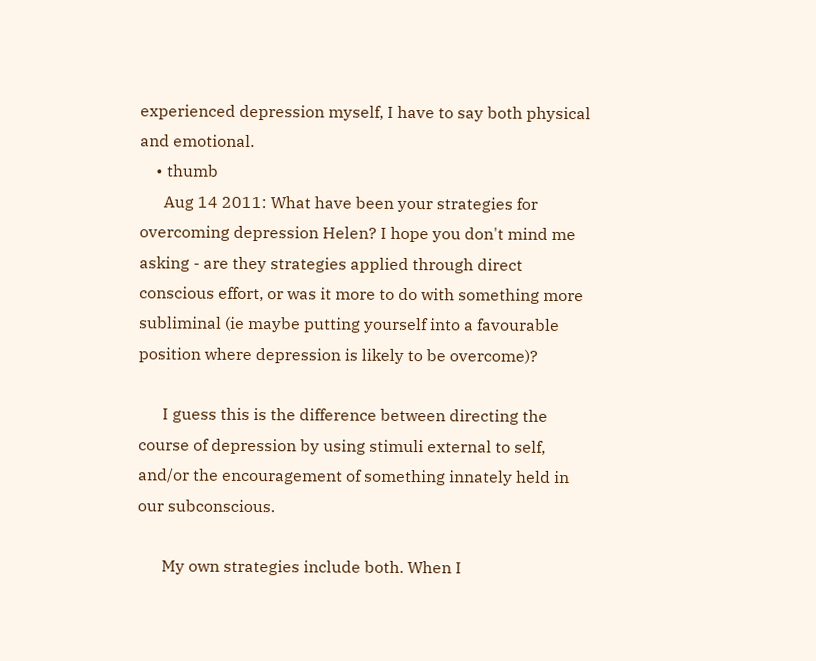experienced depression myself, I have to say both physical and emotional.
    • thumb
      Aug 14 2011: What have been your strategies for overcoming depression Helen? I hope you don't mind me asking - are they strategies applied through direct conscious effort, or was it more to do with something more subliminal (ie maybe putting yourself into a favourable position where depression is likely to be overcome)?

      I guess this is the difference between directing the course of depression by using stimuli external to self, and/or the encouragement of something innately held in our subconscious.

      My own strategies include both. When I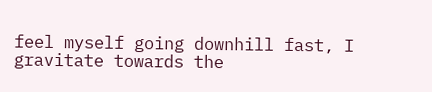feel myself going downhill fast, I gravitate towards the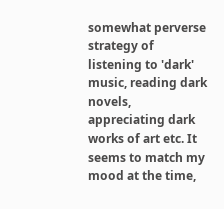somewhat perverse strategy of listening to 'dark' music, reading dark novels, appreciating dark works of art etc. It seems to match my mood at the time,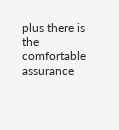plus there is the comfortable assurance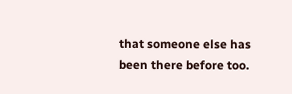that someone else has been there before too.